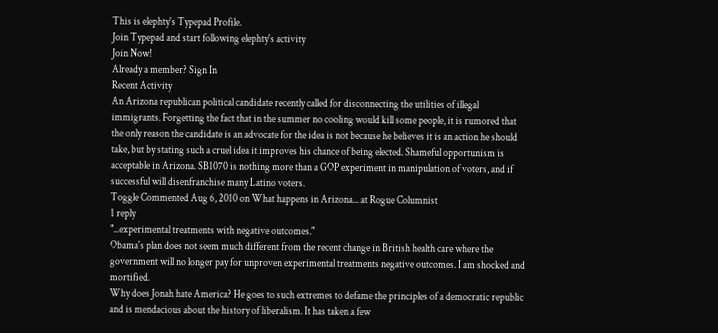This is elephty's Typepad Profile.
Join Typepad and start following elephty's activity
Join Now!
Already a member? Sign In
Recent Activity
An Arizona republican political candidate recently called for disconnecting the utilities of illegal immigrants. Forgetting the fact that in the summer no cooling would kill some people, it is rumored that the only reason the candidate is an advocate for the idea is not because he believes it is an action he should take, but by stating such a cruel idea it improves his chance of being elected. Shameful opportunism is acceptable in Arizona. SB1070 is nothing more than a GOP experiment in manipulation of voters, and if successful will disenfranchise many Latino voters.
Toggle Commented Aug 6, 2010 on What happens in Arizona... at Rogue Columnist
1 reply
"...experimental treatments with negative outcomes."
Obama's plan does not seem much different from the recent change in British health care where the government will no longer pay for unproven experimental treatments negative outcomes. I am shocked and mortified.
Why does Jonah hate America? He goes to such extremes to defame the principles of a democratic republic and is mendacious about the history of liberalism. It has taken a few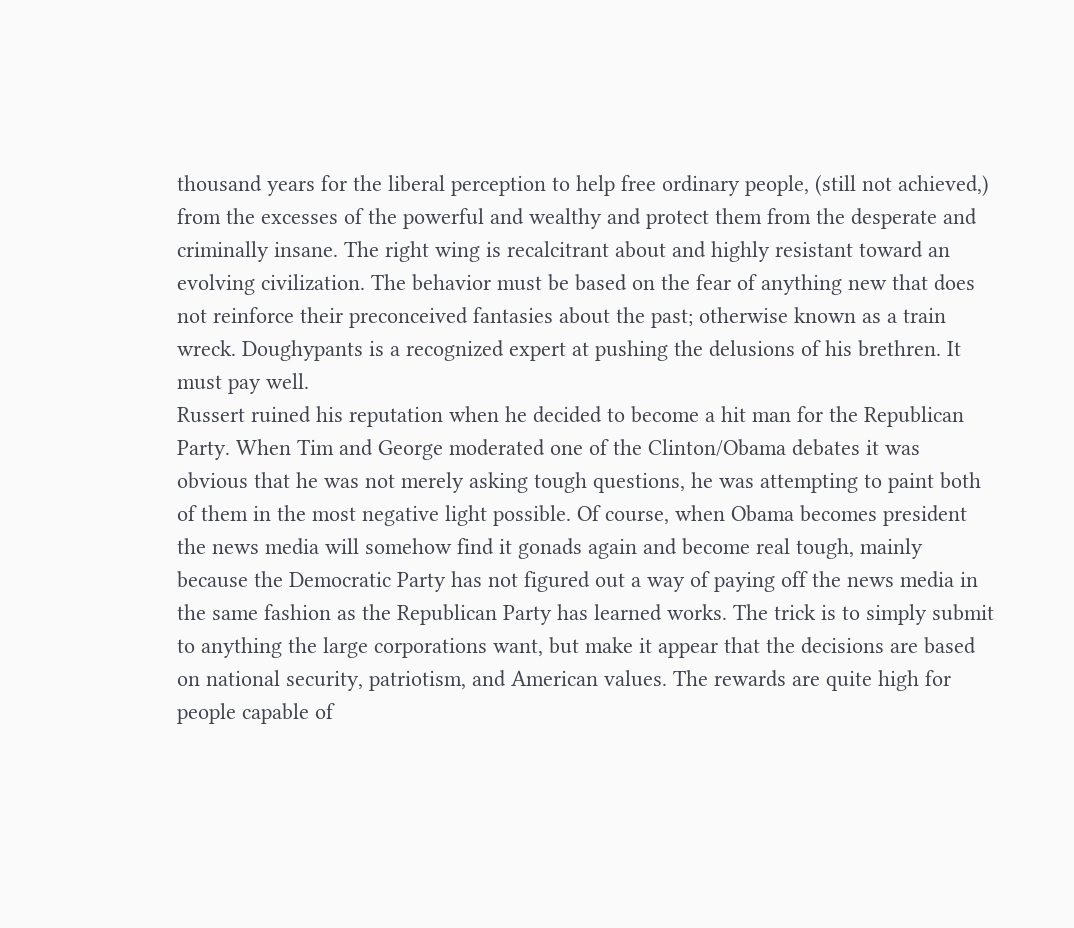thousand years for the liberal perception to help free ordinary people, (still not achieved,) from the excesses of the powerful and wealthy and protect them from the desperate and criminally insane. The right wing is recalcitrant about and highly resistant toward an evolving civilization. The behavior must be based on the fear of anything new that does not reinforce their preconceived fantasies about the past; otherwise known as a train wreck. Doughypants is a recognized expert at pushing the delusions of his brethren. It must pay well.
Russert ruined his reputation when he decided to become a hit man for the Republican Party. When Tim and George moderated one of the Clinton/Obama debates it was obvious that he was not merely asking tough questions, he was attempting to paint both of them in the most negative light possible. Of course, when Obama becomes president the news media will somehow find it gonads again and become real tough, mainly because the Democratic Party has not figured out a way of paying off the news media in the same fashion as the Republican Party has learned works. The trick is to simply submit to anything the large corporations want, but make it appear that the decisions are based on national security, patriotism, and American values. The rewards are quite high for people capable of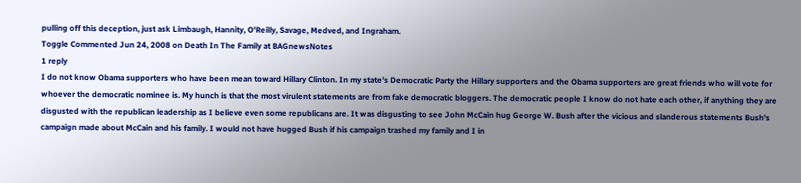pulling off this deception, just ask Limbaugh, Hannity, O'Reilly, Savage, Medved, and Ingraham.
Toggle Commented Jun 24, 2008 on Death In The Family at BAGnewsNotes
1 reply
I do not know Obama supporters who have been mean toward Hillary Clinton. In my state's Democratic Party the Hillary supporters and the Obama supporters are great friends who will vote for whoever the democratic nominee is. My hunch is that the most virulent statements are from fake democratic bloggers. The democratic people I know do not hate each other, if anything they are disgusted with the republican leadership as I believe even some republicans are. It was disgusting to see John McCain hug George W. Bush after the vicious and slanderous statements Bush's campaign made about McCain and his family. I would not have hugged Bush if his campaign trashed my family and I in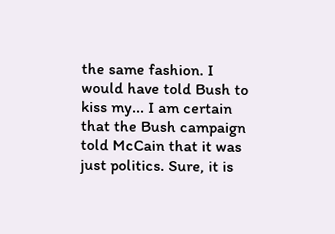the same fashion. I would have told Bush to kiss my... I am certain that the Bush campaign told McCain that it was just politics. Sure, it is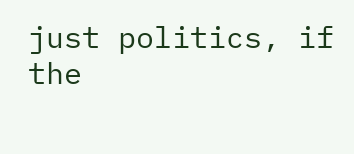just politics, if the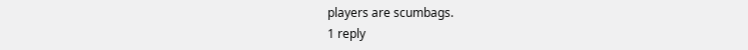players are scumbags.
1 reply